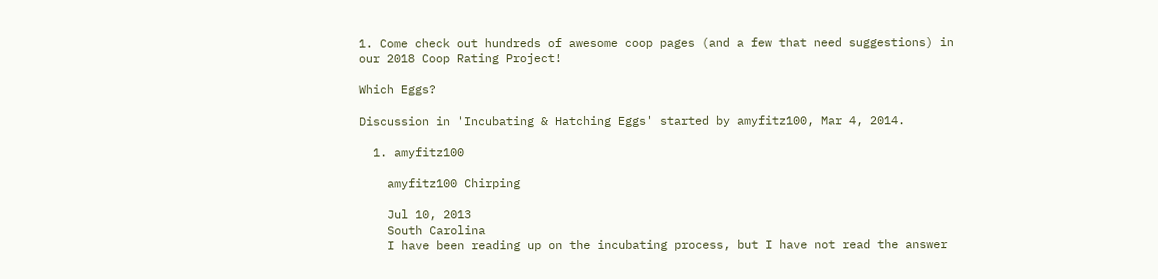1. Come check out hundreds of awesome coop pages (and a few that need suggestions) in our 2018 Coop Rating Project!

Which Eggs?

Discussion in 'Incubating & Hatching Eggs' started by amyfitz100, Mar 4, 2014.

  1. amyfitz100

    amyfitz100 Chirping

    Jul 10, 2013
    South Carolina
    I have been reading up on the incubating process, but I have not read the answer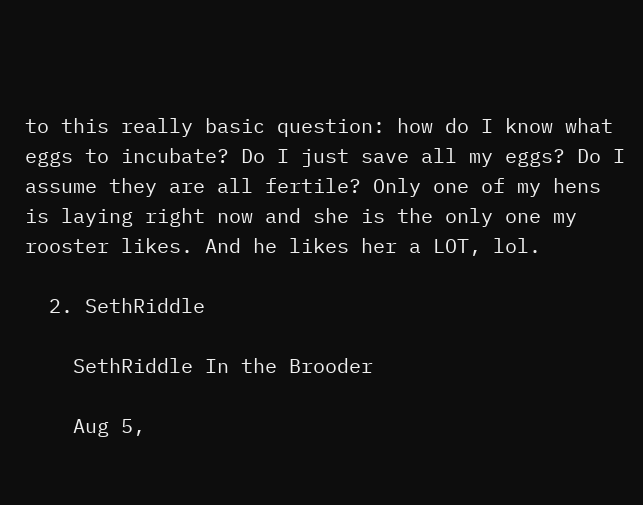to this really basic question: how do I know what eggs to incubate? Do I just save all my eggs? Do I assume they are all fertile? Only one of my hens is laying right now and she is the only one my rooster likes. And he likes her a LOT, lol.

  2. SethRiddle

    SethRiddle In the Brooder

    Aug 5,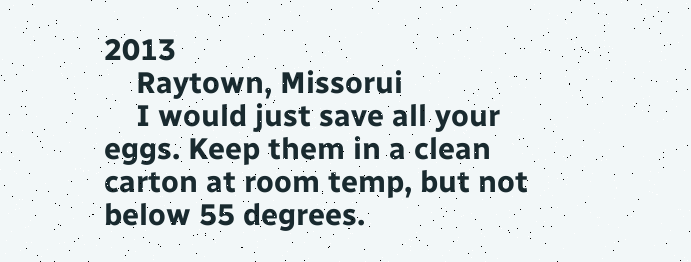2013
    Raytown, Missorui
    I would just save all your eggs. Keep them in a clean carton at room temp, but not below 55 degrees.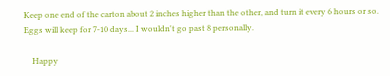Keep one end of the carton about 2 inches higher than the other, and turn it every 6 hours or so. Eggs will keep for 7-10 days... I wouldn't go past 8 personally.

    Happy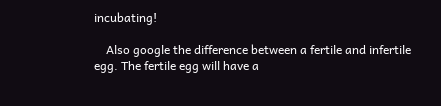incubating!

    Also google the difference between a fertile and infertile egg. The fertile egg will have a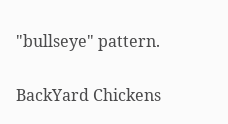"bullseye" pattern.

BackYard Chickens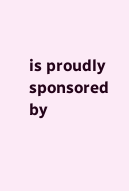is proudly sponsored by